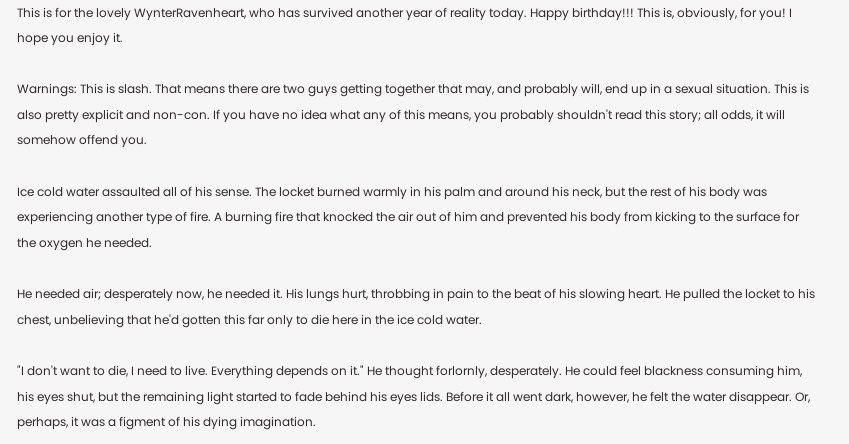This is for the lovely WynterRavenheart, who has survived another year of reality today. Happy birthday!!! This is, obviously, for you! I hope you enjoy it.

Warnings: This is slash. That means there are two guys getting together that may, and probably will, end up in a sexual situation. This is also pretty explicit and non-con. If you have no idea what any of this means, you probably shouldn't read this story; all odds, it will somehow offend you.

Ice cold water assaulted all of his sense. The locket burned warmly in his palm and around his neck, but the rest of his body was experiencing another type of fire. A burning fire that knocked the air out of him and prevented his body from kicking to the surface for the oxygen he needed.

He needed air; desperately now, he needed it. His lungs hurt, throbbing in pain to the beat of his slowing heart. He pulled the locket to his chest, unbelieving that he'd gotten this far only to die here in the ice cold water.

"I don't want to die, I need to live. Everything depends on it." He thought forlornly, desperately. He could feel blackness consuming him, his eyes shut, but the remaining light started to fade behind his eyes lids. Before it all went dark, however, he felt the water disappear. Or, perhaps, it was a figment of his dying imagination.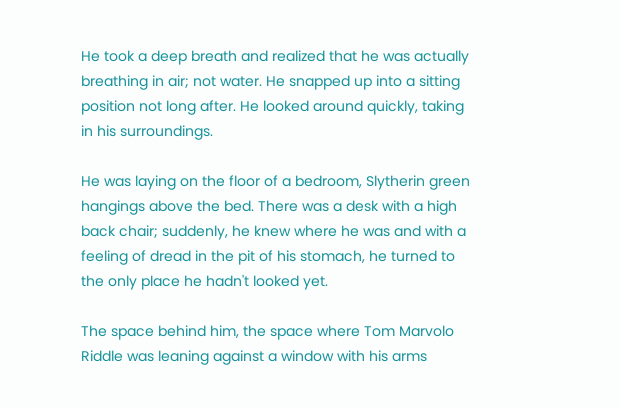He took a deep breath and realized that he was actually breathing in air; not water. He snapped up into a sitting position not long after. He looked around quickly, taking in his surroundings.

He was laying on the floor of a bedroom, Slytherin green hangings above the bed. There was a desk with a high back chair; suddenly, he knew where he was and with a feeling of dread in the pit of his stomach, he turned to the only place he hadn't looked yet.

The space behind him, the space where Tom Marvolo Riddle was leaning against a window with his arms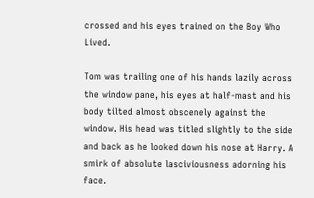crossed and his eyes trained on the Boy Who Lived.

Tom was trailing one of his hands lazily across the window pane, his eyes at half-mast and his body tilted almost obscenely against the window. His head was titled slightly to the side and back as he looked down his nose at Harry. A smirk of absolute lasciviousness adorning his face.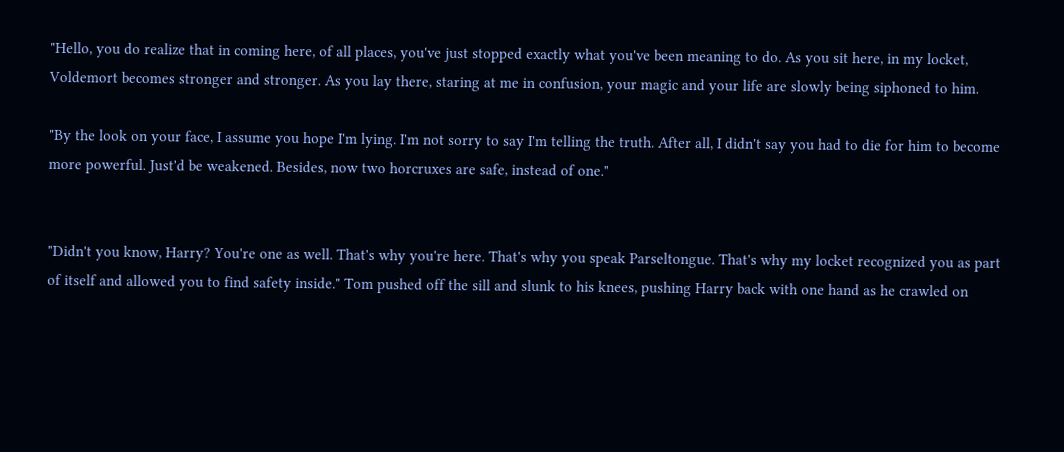"Hello, you do realize that in coming here, of all places, you've just stopped exactly what you've been meaning to do. As you sit here, in my locket, Voldemort becomes stronger and stronger. As you lay there, staring at me in confusion, your magic and your life are slowly being siphoned to him.

"By the look on your face, I assume you hope I'm lying. I'm not sorry to say I'm telling the truth. After all, I didn't say you had to die for him to become more powerful. Just'd be weakened. Besides, now two horcruxes are safe, instead of one."


"Didn't you know, Harry? You're one as well. That's why you're here. That's why you speak Parseltongue. That's why my locket recognized you as part of itself and allowed you to find safety inside." Tom pushed off the sill and slunk to his knees, pushing Harry back with one hand as he crawled on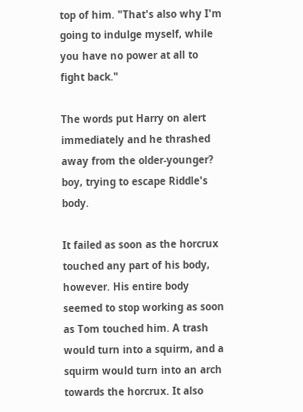top of him. "That's also why I'm going to indulge myself, while you have no power at all to fight back."

The words put Harry on alert immediately and he thrashed away from the older-younger? boy, trying to escape Riddle's body.

It failed as soon as the horcrux touched any part of his body, however. His entire body seemed to stop working as soon as Tom touched him. A trash would turn into a squirm, and a squirm would turn into an arch towards the horcrux. It also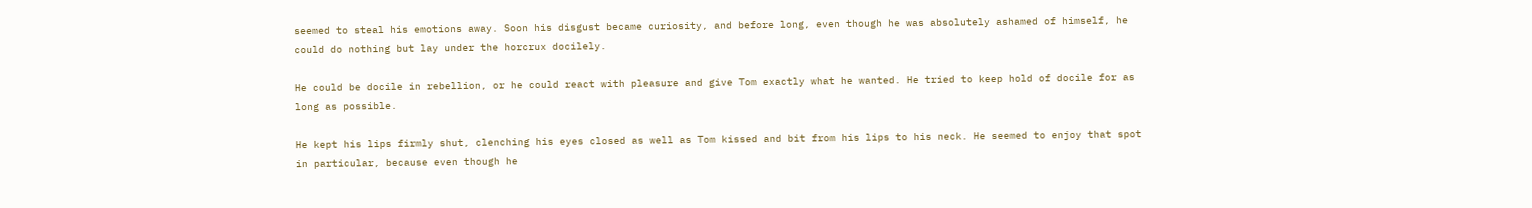seemed to steal his emotions away. Soon his disgust became curiosity, and before long, even though he was absolutely ashamed of himself, he could do nothing but lay under the horcrux docilely.

He could be docile in rebellion, or he could react with pleasure and give Tom exactly what he wanted. He tried to keep hold of docile for as long as possible.

He kept his lips firmly shut, clenching his eyes closed as well as Tom kissed and bit from his lips to his neck. He seemed to enjoy that spot in particular, because even though he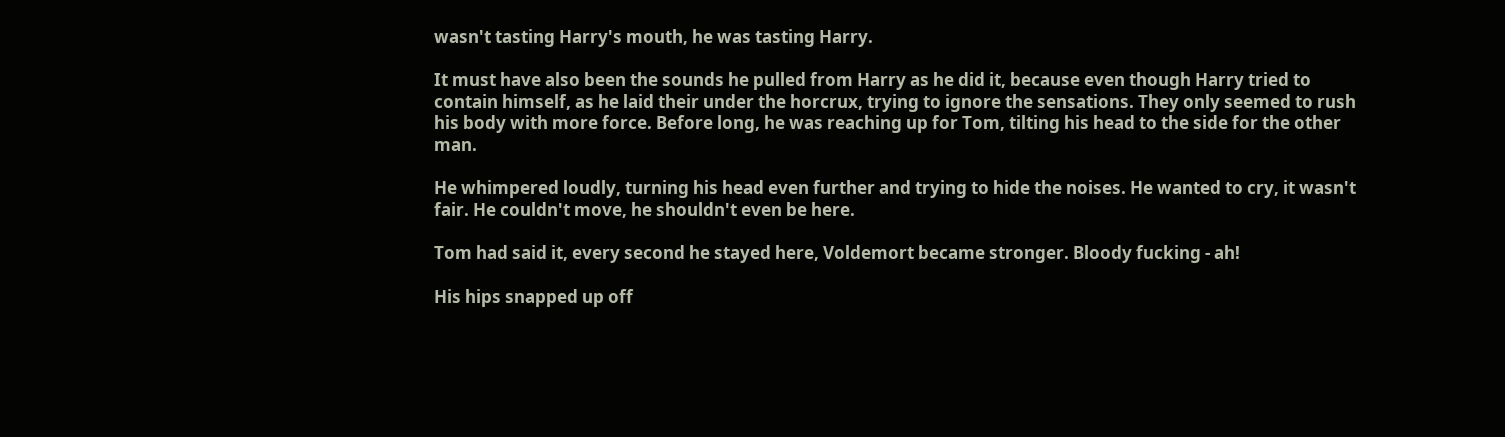wasn't tasting Harry's mouth, he was tasting Harry.

It must have also been the sounds he pulled from Harry as he did it, because even though Harry tried to contain himself, as he laid their under the horcrux, trying to ignore the sensations. They only seemed to rush his body with more force. Before long, he was reaching up for Tom, tilting his head to the side for the other man.

He whimpered loudly, turning his head even further and trying to hide the noises. He wanted to cry, it wasn't fair. He couldn't move, he shouldn't even be here.

Tom had said it, every second he stayed here, Voldemort became stronger. Bloody fucking - ah!

His hips snapped up off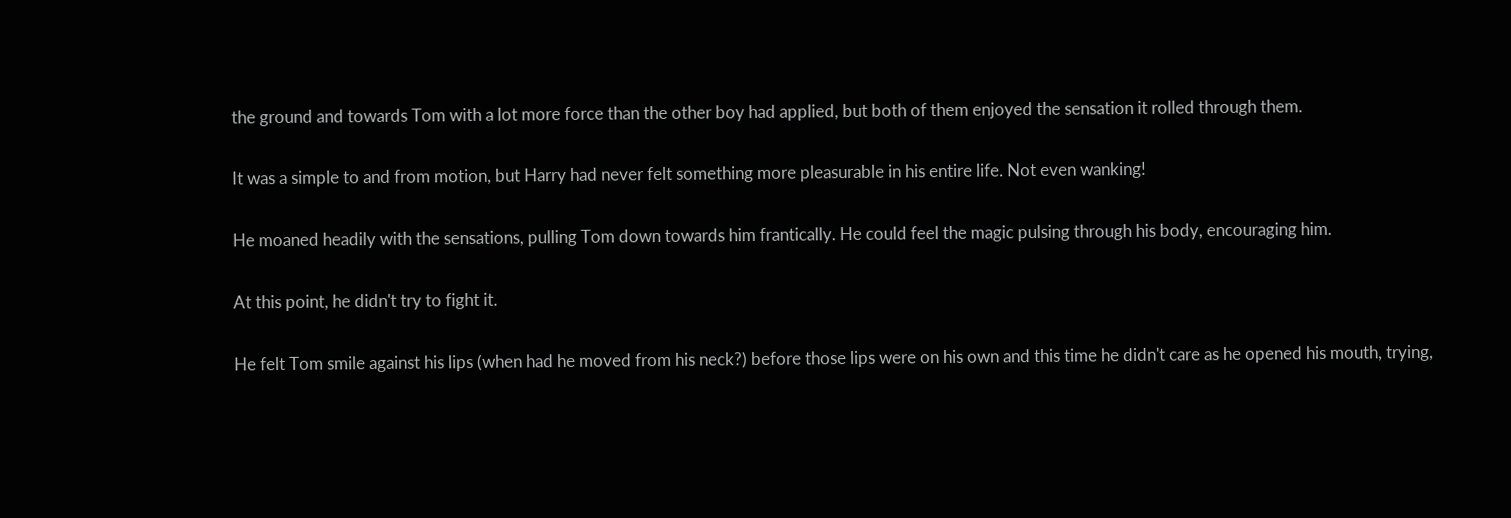the ground and towards Tom with a lot more force than the other boy had applied, but both of them enjoyed the sensation it rolled through them.

It was a simple to and from motion, but Harry had never felt something more pleasurable in his entire life. Not even wanking!

He moaned headily with the sensations, pulling Tom down towards him frantically. He could feel the magic pulsing through his body, encouraging him.

At this point, he didn't try to fight it.

He felt Tom smile against his lips (when had he moved from his neck?) before those lips were on his own and this time he didn't care as he opened his mouth, trying,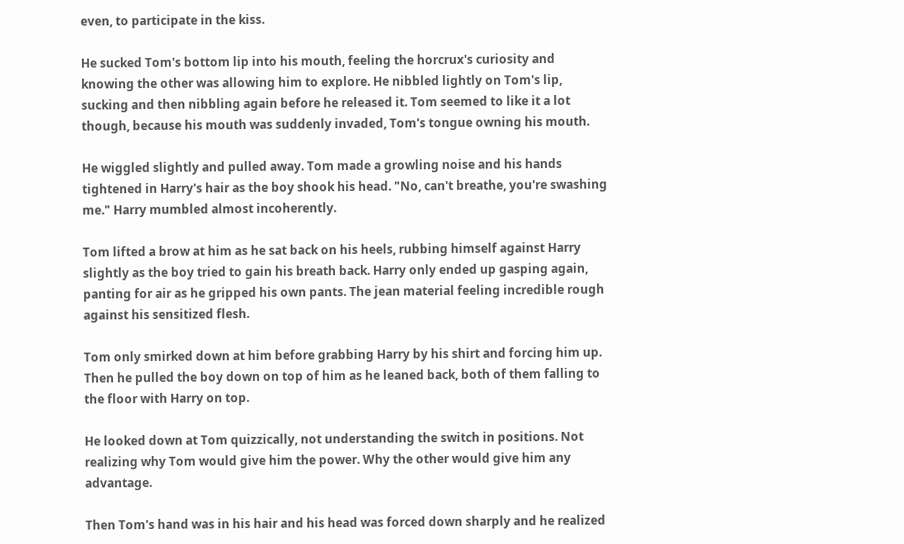even, to participate in the kiss.

He sucked Tom's bottom lip into his mouth, feeling the horcrux's curiosity and knowing the other was allowing him to explore. He nibbled lightly on Tom's lip, sucking and then nibbling again before he released it. Tom seemed to like it a lot though, because his mouth was suddenly invaded, Tom's tongue owning his mouth.

He wiggled slightly and pulled away. Tom made a growling noise and his hands tightened in Harry's hair as the boy shook his head. "No, can't breathe, you're swashing me." Harry mumbled almost incoherently.

Tom lifted a brow at him as he sat back on his heels, rubbing himself against Harry slightly as the boy tried to gain his breath back. Harry only ended up gasping again, panting for air as he gripped his own pants. The jean material feeling incredible rough against his sensitized flesh.

Tom only smirked down at him before grabbing Harry by his shirt and forcing him up. Then he pulled the boy down on top of him as he leaned back, both of them falling to the floor with Harry on top.

He looked down at Tom quizzically, not understanding the switch in positions. Not realizing why Tom would give him the power. Why the other would give him any advantage.

Then Tom's hand was in his hair and his head was forced down sharply and he realized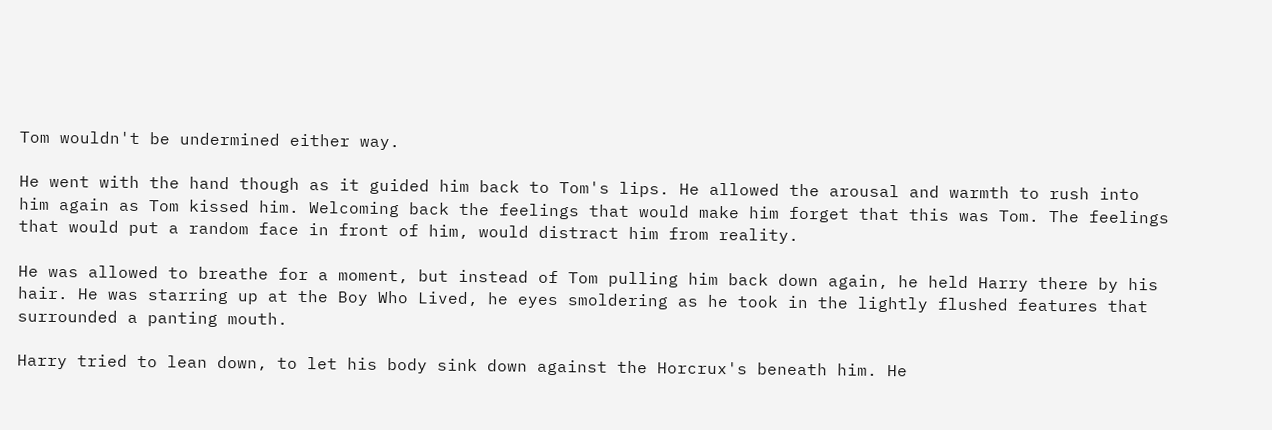Tom wouldn't be undermined either way.

He went with the hand though as it guided him back to Tom's lips. He allowed the arousal and warmth to rush into him again as Tom kissed him. Welcoming back the feelings that would make him forget that this was Tom. The feelings that would put a random face in front of him, would distract him from reality.

He was allowed to breathe for a moment, but instead of Tom pulling him back down again, he held Harry there by his hair. He was starring up at the Boy Who Lived, he eyes smoldering as he took in the lightly flushed features that surrounded a panting mouth.

Harry tried to lean down, to let his body sink down against the Horcrux's beneath him. He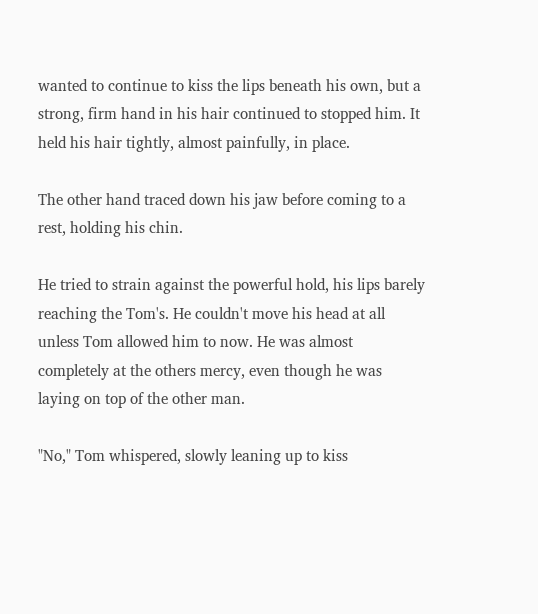wanted to continue to kiss the lips beneath his own, but a strong, firm hand in his hair continued to stopped him. It held his hair tightly, almost painfully, in place.

The other hand traced down his jaw before coming to a rest, holding his chin.

He tried to strain against the powerful hold, his lips barely reaching the Tom's. He couldn't move his head at all unless Tom allowed him to now. He was almost completely at the others mercy, even though he was laying on top of the other man.

"No," Tom whispered, slowly leaning up to kiss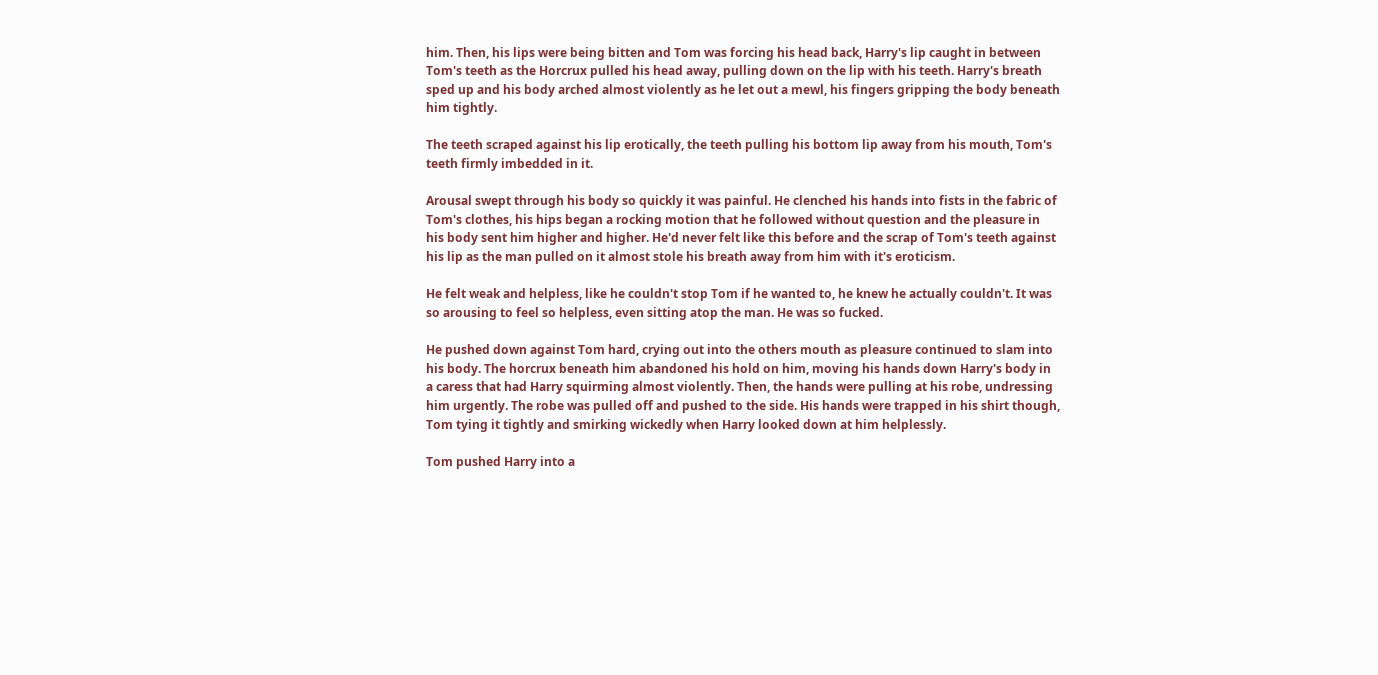him. Then, his lips were being bitten and Tom was forcing his head back, Harry's lip caught in between Tom's teeth as the Horcrux pulled his head away, pulling down on the lip with his teeth. Harry's breath sped up and his body arched almost violently as he let out a mewl, his fingers gripping the body beneath him tightly.

The teeth scraped against his lip erotically, the teeth pulling his bottom lip away from his mouth, Tom's teeth firmly imbedded in it.

Arousal swept through his body so quickly it was painful. He clenched his hands into fists in the fabric of Tom's clothes, his hips began a rocking motion that he followed without question and the pleasure in his body sent him higher and higher. He'd never felt like this before and the scrap of Tom's teeth against his lip as the man pulled on it almost stole his breath away from him with it's eroticism.

He felt weak and helpless, like he couldn't stop Tom if he wanted to, he knew he actually couldn't. It was so arousing to feel so helpless, even sitting atop the man. He was so fucked.

He pushed down against Tom hard, crying out into the others mouth as pleasure continued to slam into his body. The horcrux beneath him abandoned his hold on him, moving his hands down Harry's body in a caress that had Harry squirming almost violently. Then, the hands were pulling at his robe, undressing him urgently. The robe was pulled off and pushed to the side. His hands were trapped in his shirt though, Tom tying it tightly and smirking wickedly when Harry looked down at him helplessly.

Tom pushed Harry into a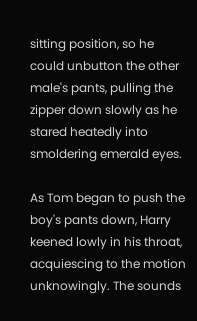sitting position, so he could unbutton the other male's pants, pulling the zipper down slowly as he stared heatedly into smoldering emerald eyes.

As Tom began to push the boy's pants down, Harry keened lowly in his throat, acquiescing to the motion unknowingly. The sounds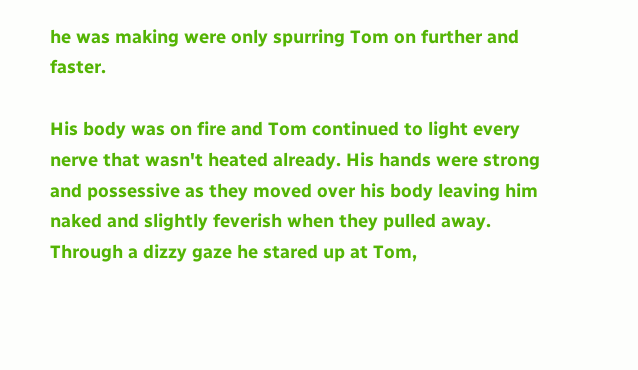he was making were only spurring Tom on further and faster.

His body was on fire and Tom continued to light every nerve that wasn't heated already. His hands were strong and possessive as they moved over his body leaving him naked and slightly feverish when they pulled away. Through a dizzy gaze he stared up at Tom,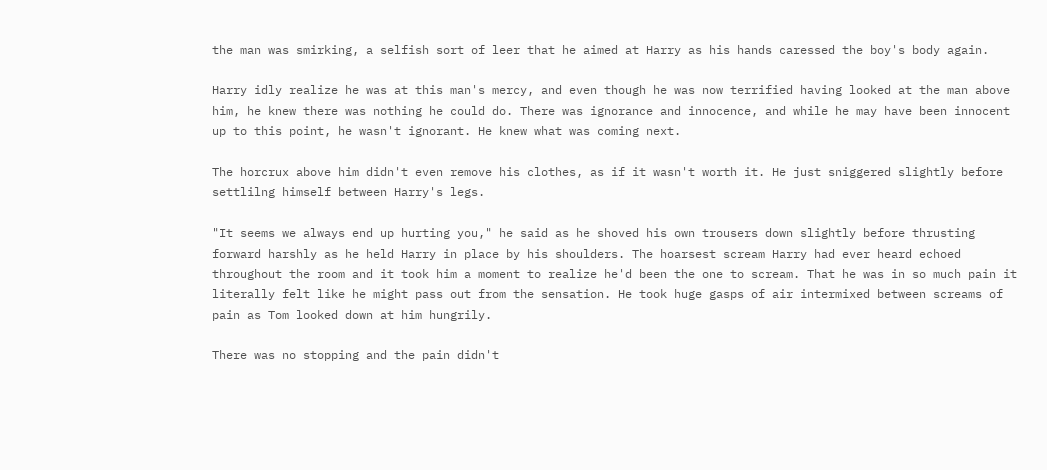the man was smirking, a selfish sort of leer that he aimed at Harry as his hands caressed the boy's body again.

Harry idly realize he was at this man's mercy, and even though he was now terrified having looked at the man above him, he knew there was nothing he could do. There was ignorance and innocence, and while he may have been innocent up to this point, he wasn't ignorant. He knew what was coming next.

The horcrux above him didn't even remove his clothes, as if it wasn't worth it. He just sniggered slightly before settlilng himself between Harry's legs.

"It seems we always end up hurting you," he said as he shoved his own trousers down slightly before thrusting forward harshly as he held Harry in place by his shoulders. The hoarsest scream Harry had ever heard echoed throughout the room and it took him a moment to realize he'd been the one to scream. That he was in so much pain it literally felt like he might pass out from the sensation. He took huge gasps of air intermixed between screams of pain as Tom looked down at him hungrily.

There was no stopping and the pain didn't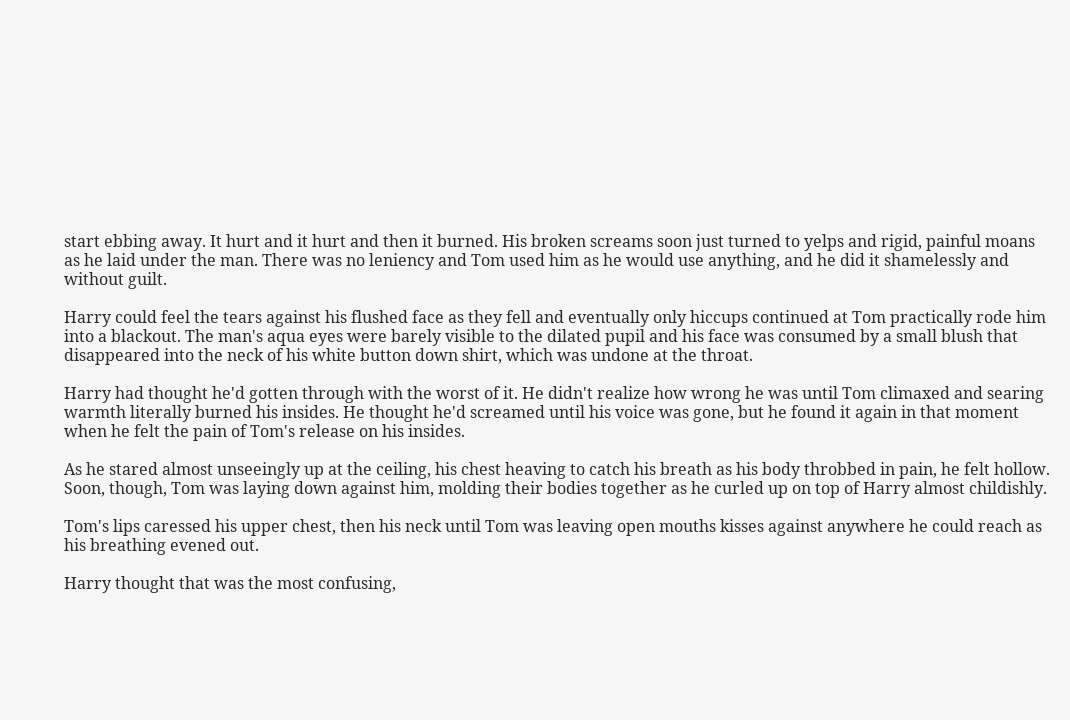start ebbing away. It hurt and it hurt and then it burned. His broken screams soon just turned to yelps and rigid, painful moans as he laid under the man. There was no leniency and Tom used him as he would use anything, and he did it shamelessly and without guilt.

Harry could feel the tears against his flushed face as they fell and eventually only hiccups continued at Tom practically rode him into a blackout. The man's aqua eyes were barely visible to the dilated pupil and his face was consumed by a small blush that disappeared into the neck of his white button down shirt, which was undone at the throat.

Harry had thought he'd gotten through with the worst of it. He didn't realize how wrong he was until Tom climaxed and searing warmth literally burned his insides. He thought he'd screamed until his voice was gone, but he found it again in that moment when he felt the pain of Tom's release on his insides.

As he stared almost unseeingly up at the ceiling, his chest heaving to catch his breath as his body throbbed in pain, he felt hollow. Soon, though, Tom was laying down against him, molding their bodies together as he curled up on top of Harry almost childishly.

Tom's lips caressed his upper chest, then his neck until Tom was leaving open mouths kisses against anywhere he could reach as his breathing evened out.

Harry thought that was the most confusing,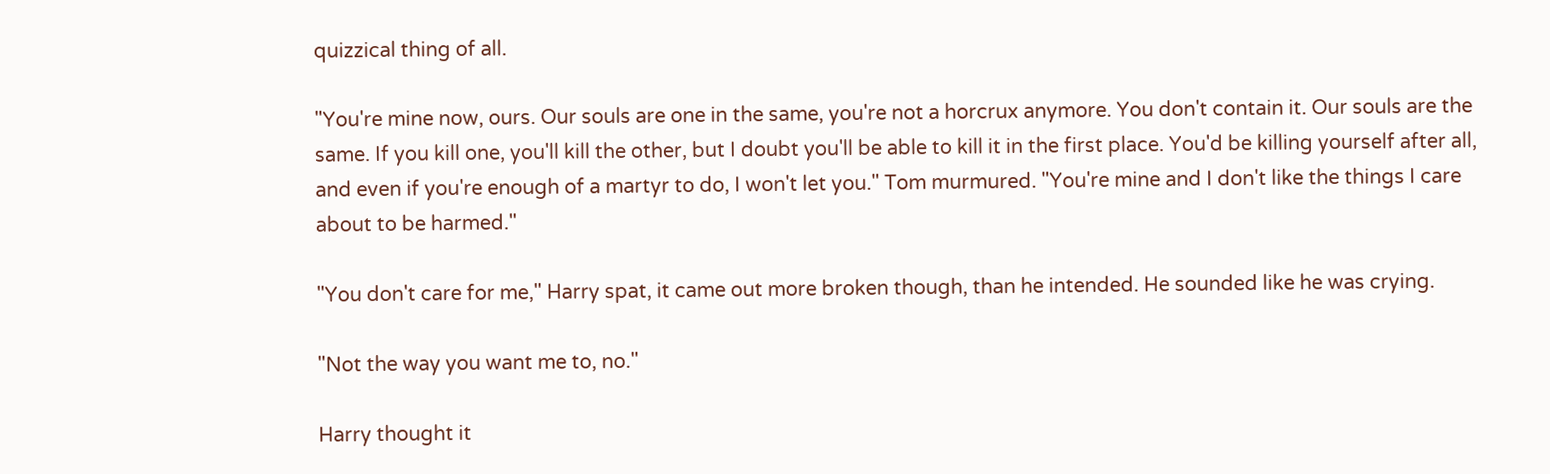quizzical thing of all.

"You're mine now, ours. Our souls are one in the same, you're not a horcrux anymore. You don't contain it. Our souls are the same. If you kill one, you'll kill the other, but I doubt you'll be able to kill it in the first place. You'd be killing yourself after all, and even if you're enough of a martyr to do, I won't let you." Tom murmured. "You're mine and I don't like the things I care about to be harmed."

"You don't care for me," Harry spat, it came out more broken though, than he intended. He sounded like he was crying.

"Not the way you want me to, no."

Harry thought it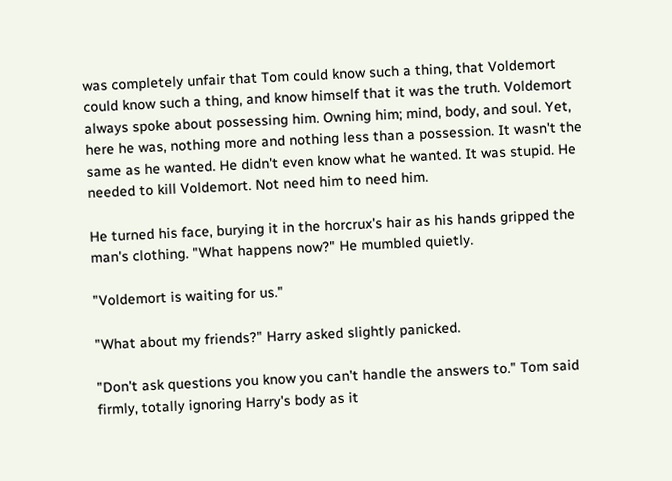was completely unfair that Tom could know such a thing, that Voldemort could know such a thing, and know himself that it was the truth. Voldemort always spoke about possessing him. Owning him; mind, body, and soul. Yet, here he was, nothing more and nothing less than a possession. It wasn't the same as he wanted. He didn't even know what he wanted. It was stupid. He needed to kill Voldemort. Not need him to need him.

He turned his face, burying it in the horcrux's hair as his hands gripped the man's clothing. "What happens now?" He mumbled quietly.

"Voldemort is waiting for us."

"What about my friends?" Harry asked slightly panicked.

"Don't ask questions you know you can't handle the answers to." Tom said firmly, totally ignoring Harry's body as it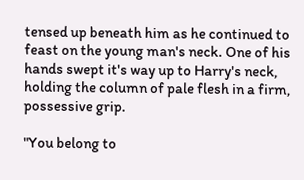tensed up beneath him as he continued to feast on the young man's neck. One of his hands swept it's way up to Harry's neck, holding the column of pale flesh in a firm, possessive grip.

"You belong to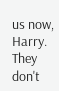us now, Harry. They don't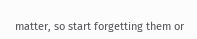matter, so start forgetting them or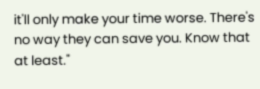it'll only make your time worse. There's no way they can save you. Know that at least."